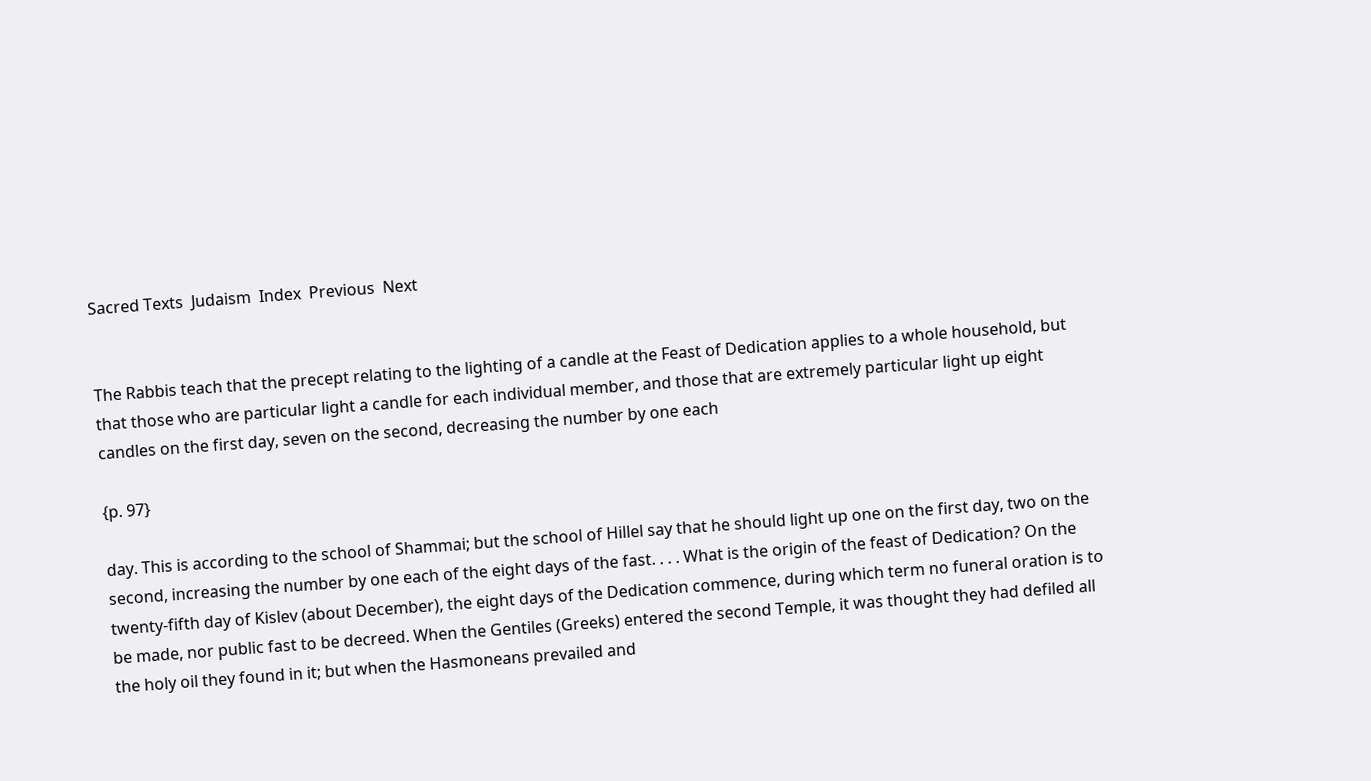Sacred Texts  Judaism  Index  Previous  Next


The Rabbis teach that the precept relating to the lighting of a candle at the Feast of Dedication applies to a whole household, but that those who are particular light a candle for each individual member, and those that are extremely particular light up eight candles on the first day, seven on the second, decreasing the number by one each

{p. 97}

day. This is according to the school of Shammai; but the school of Hillel say that he should light up one on the first day, two on the second, increasing the number by one each of the eight days of the fast. . . . What is the origin of the feast of Dedication? On the twenty-fifth day of Kislev (about December), the eight days of the Dedication commence, during which term no funeral oration is to be made, nor public fast to be decreed. When the Gentiles (Greeks) entered the second Temple, it was thought they had defiled all the holy oil they found in it; but when the Hasmoneans prevailed and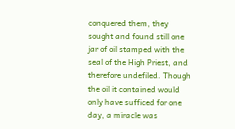conquered them, they sought and found still one jar of oil stamped with the seal of the High Priest, and therefore undefiled. Though the oil it contained would only have sufficed for one day, a miracle was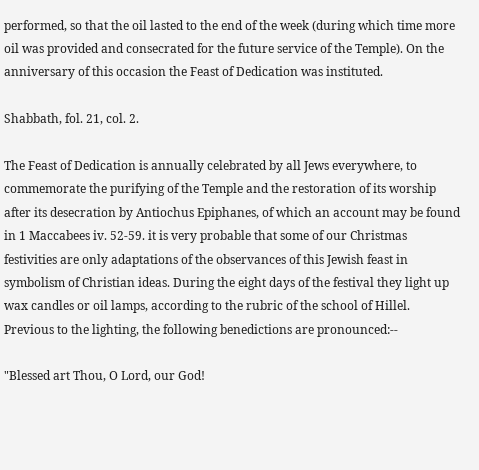performed, so that the oil lasted to the end of the week (during which time more oil was provided and consecrated for the future service of the Temple). On the anniversary of this occasion the Feast of Dedication was instituted.

Shabbath, fol. 21, col. 2.

The Feast of Dedication is annually celebrated by all Jews everywhere, to commemorate the purifying of the Temple and the restoration of its worship after its desecration by Antiochus Epiphanes, of which an account may be found in 1 Maccabees iv. 52-59. it is very probable that some of our Christmas festivities are only adaptations of the observances of this Jewish feast in symbolism of Christian ideas. During the eight days of the festival they light up wax candles or oil lamps, according to the rubric of the school of Hillel. Previous to the lighting, the following benedictions are pronounced:--

"Blessed art Thou, O Lord, our God!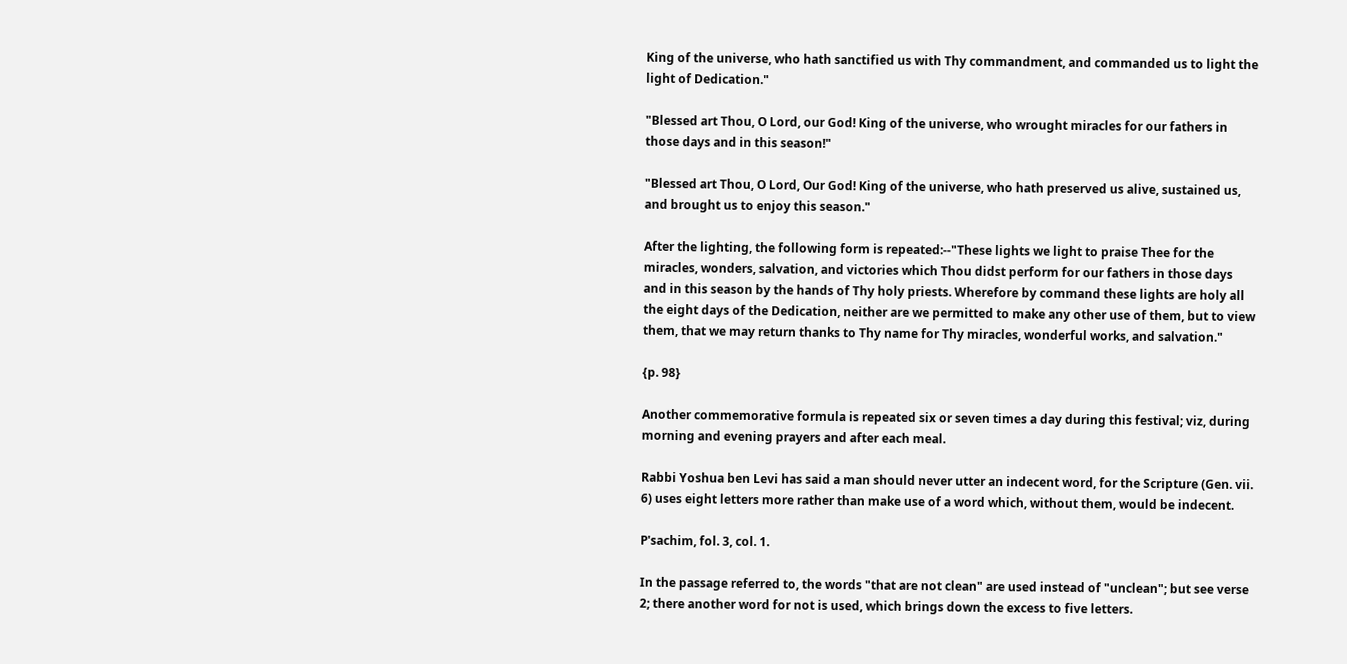King of the universe, who hath sanctified us with Thy commandment, and commanded us to light the light of Dedication."

"Blessed art Thou, O Lord, our God! King of the universe, who wrought miracles for our fathers in those days and in this season!"

"Blessed art Thou, O Lord, Our God! King of the universe, who hath preserved us alive, sustained us, and brought us to enjoy this season."

After the lighting, the following form is repeated:--"These lights we light to praise Thee for the miracles, wonders, salvation, and victories which Thou didst perform for our fathers in those days and in this season by the hands of Thy holy priests. Wherefore by command these lights are holy all the eight days of the Dedication, neither are we permitted to make any other use of them, but to view them, that we may return thanks to Thy name for Thy miracles, wonderful works, and salvation."

{p. 98}

Another commemorative formula is repeated six or seven times a day during this festival; viz, during morning and evening prayers and after each meal.

Rabbi Yoshua ben Levi has said a man should never utter an indecent word, for the Scripture (Gen. vii. 6) uses eight letters more rather than make use of a word which, without them, would be indecent.

P'sachim, fol. 3, col. 1.

In the passage referred to, the words "that are not clean" are used instead of "unclean"; but see verse 2; there another word for not is used, which brings down the excess to five letters.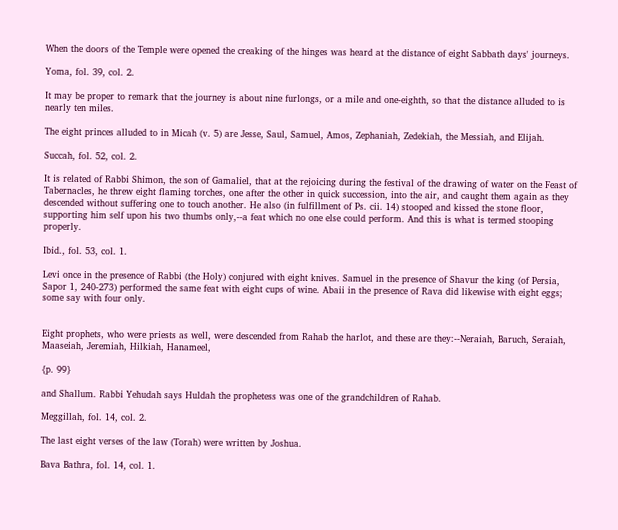When the doors of the Temple were opened the creaking of the hinges was heard at the distance of eight Sabbath days' journeys.

Yoma, fol. 39, col. 2.

It may be proper to remark that the journey is about nine furlongs, or a mile and one-eighth, so that the distance alluded to is nearly ten miles.

The eight princes alluded to in Micah (v. 5) are Jesse, Saul, Samuel, Amos, Zephaniah, Zedekiah, the Messiah, and Elijah.

Succah, fol. 52, col. 2.

It is related of Rabbi Shimon, the son of Gamaliel, that at the rejoicing during the festival of the drawing of water on the Feast of Tabernacles, he threw eight flaming torches, one after the other in quick succession, into the air, and caught them again as they descended without suffering one to touch another. He also (in fulfillment of Ps. cii. 14) stooped and kissed the stone floor, supporting him self upon his two thumbs only,--a feat which no one else could perform. And this is what is termed stooping properly.

Ibid., fol. 53, col. 1.

Levi once in the presence of Rabbi (the Holy) conjured with eight knives. Samuel in the presence of Shavur the king (of Persia, Sapor 1, 240-273) performed the same feat with eight cups of wine. Abaii in the presence of Rava did likewise with eight eggs; some say with four only.


Eight prophets, who were priests as well, were descended from Rahab the harlot, and these are they:--Neraiah, Baruch, Seraiah, Maaseiah, Jeremiah, Hilkiah, Hanameel,

{p. 99}

and Shallum. Rabbi Yehudah says Huldah the prophetess was one of the grandchildren of Rahab.

Meggillah, fol. 14, col. 2.

The last eight verses of the law (Torah) were written by Joshua.

Bava Bathra, fol. 14, col. 1.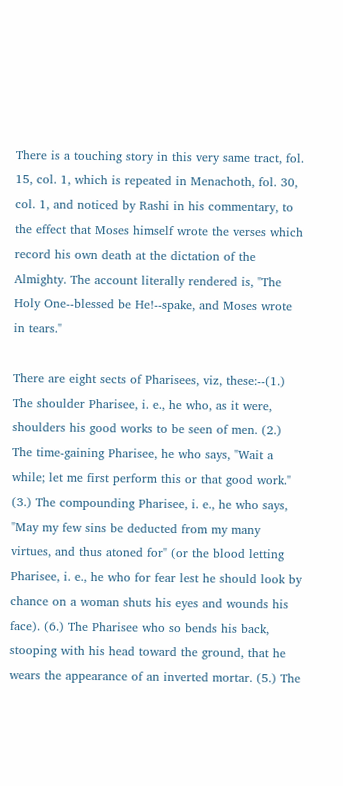There is a touching story in this very same tract, fol. 15, col. 1, which is repeated in Menachoth, fol. 30, col. 1, and noticed by Rashi in his commentary, to the effect that Moses himself wrote the verses which record his own death at the dictation of the Almighty. The account literally rendered is, "The Holy One--blessed be He!--spake, and Moses wrote in tears."

There are eight sects of Pharisees, viz, these:--(1.) The shoulder Pharisee, i. e., he who, as it were, shoulders his good works to be seen of men. (2.) The time-gaining Pharisee, he who says, "Wait a while; let me first perform this or that good work." (3.) The compounding Pharisee, i. e., he who says, "May my few sins be deducted from my many virtues, and thus atoned for" (or the blood letting Pharisee, i. e., he who for fear lest he should look by chance on a woman shuts his eyes and wounds his face). (6.) The Pharisee who so bends his back, stooping with his head toward the ground, that he wears the appearance of an inverted mortar. (5.) The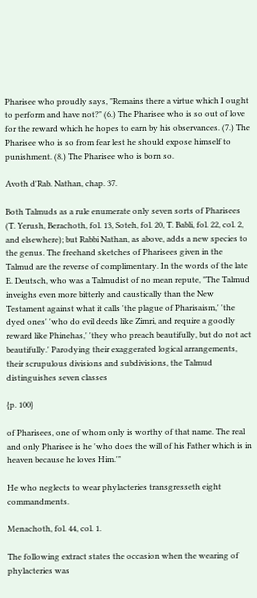Pharisee who proudly says, "Remains there a virtue which I ought to perform and have not?" (6.) The Pharisee who is so out of love for the reward which he hopes to earn by his observances. (7.) The Pharisee who is so from fear lest he should expose himself to punishment. (8.) The Pharisee who is born so.

Avoth d'Rab. Nathan, chap. 37.

Both Talmuds as a rule enumerate only seven sorts of Pharisees (T. Yerush, Berachoth, fol. 13, Soteh, fol. 20, T. Babli, fol. 22, col. 2, and elsewhere); but Rabbi Nathan, as above, adds a new species to the genus. The freehand sketches of Pharisees given in the Talmud are the reverse of complimentary. In the words of the late E. Deutsch, who was a Talmudist of no mean repute, "The Talmud inveighs even more bitterly and caustically than the New Testament against what it calls 'the plague of Pharisaism,' 'the dyed ones' 'who do evil deeds like Zimri, and require a goodly reward like Phinehas,' 'they who preach beautifully, but do not act beautifully.' Parodying their exaggerated logical arrangements, their scrupulous divisions and subdivisions, the Talmud distinguishes seven classes

{p. 100}

of Pharisees, one of whom only is worthy of that name. The real and only Pharisee is he 'who does the will of his Father which is in heaven because he loves Him.'"

He who neglects to wear phylacteries transgresseth eight commandments.

Menachoth, fol. 44, col. 1.

The following extract states the occasion when the wearing of phylacteries was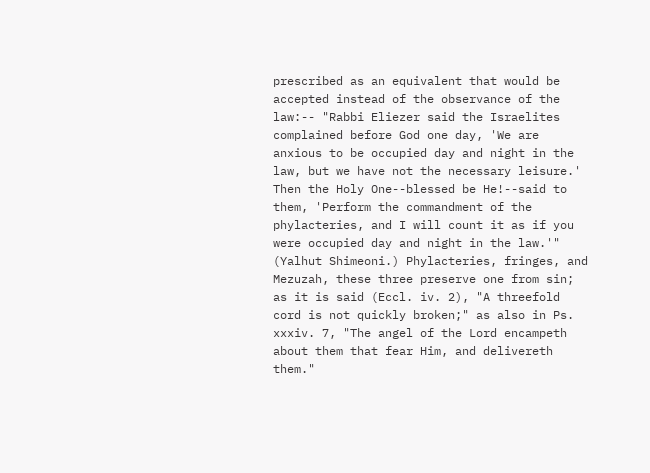prescribed as an equivalent that would be accepted instead of the observance of the law:-- "Rabbi Eliezer said the Israelites complained before God one day, 'We are anxious to be occupied day and night in the law, but we have not the necessary leisure.' Then the Holy One--blessed be He!--said to them, 'Perform the commandment of the phylacteries, and I will count it as if you were occupied day and night in the law.'" (Yalhut Shimeoni.) Phylacteries, fringes, and Mezuzah, these three preserve one from sin; as it is said (Eccl. iv. 2), "A threefold cord is not quickly broken;" as also in Ps. xxxiv. 7, "The angel of the Lord encampeth about them that fear Him, and delivereth them."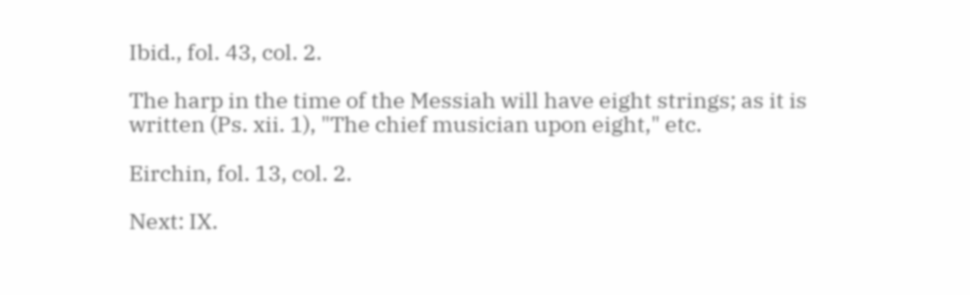Ibid., fol. 43, col. 2.

The harp in the time of the Messiah will have eight strings; as it is written (Ps. xii. 1), "The chief musician upon eight," etc.

Eirchin, fol. 13, col. 2.

Next: IX.